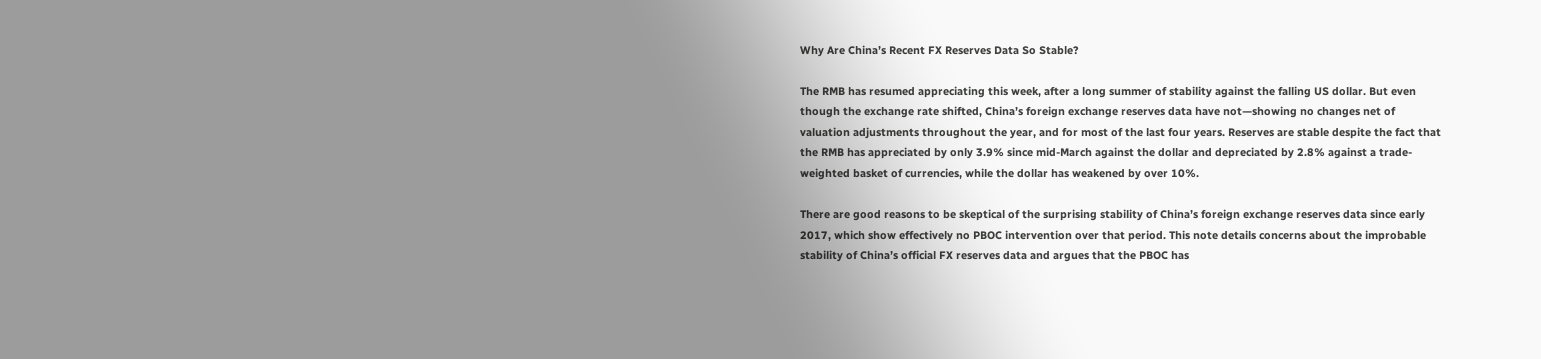Why Are China’s Recent FX Reserves Data So Stable?

The RMB has resumed appreciating this week, after a long summer of stability against the falling US dollar. But even though the exchange rate shifted, China’s foreign exchange reserves data have not—showing no changes net of valuation adjustments throughout the year, and for most of the last four years. Reserves are stable despite the fact that the RMB has appreciated by only 3.9% since mid-March against the dollar and depreciated by 2.8% against a trade-weighted basket of currencies, while the dollar has weakened by over 10%.

There are good reasons to be skeptical of the surprising stability of China’s foreign exchange reserves data since early 2017, which show effectively no PBOC intervention over that period. This note details concerns about the improbable stability of China’s official FX reserves data and argues that the PBOC has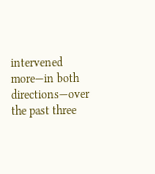intervened more—in both directions—over the past three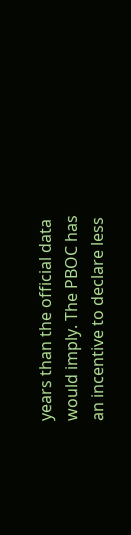years than the official data would imply. The PBOC has an incentive to declare less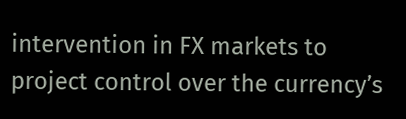intervention in FX markets to project control over the currency’s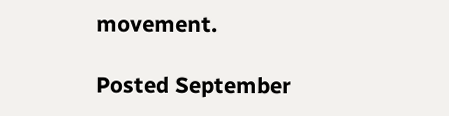movement.

Posted September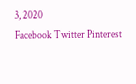3, 2020
Facebook Twitter Pinterest